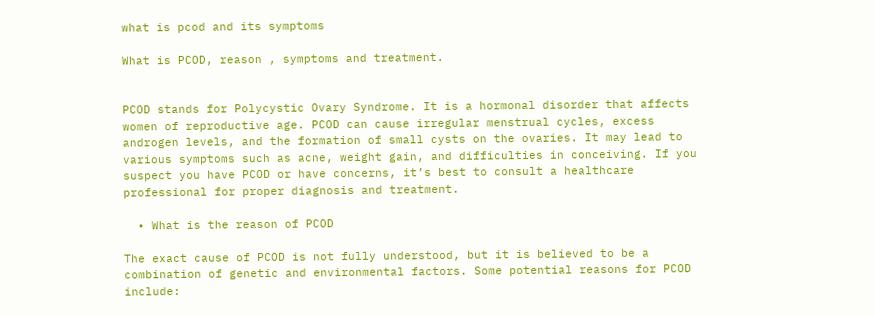what is pcod and its symptoms

What is PCOD, reason , symptoms and treatment.


PCOD stands for Polycystic Ovary Syndrome. It is a hormonal disorder that affects women of reproductive age. PCOD can cause irregular menstrual cycles, excess androgen levels, and the formation of small cysts on the ovaries. It may lead to various symptoms such as acne, weight gain, and difficulties in conceiving. If you suspect you have PCOD or have concerns, it’s best to consult a healthcare professional for proper diagnosis and treatment.

  • What is the reason of PCOD

The exact cause of PCOD is not fully understood, but it is believed to be a combination of genetic and environmental factors. Some potential reasons for PCOD include: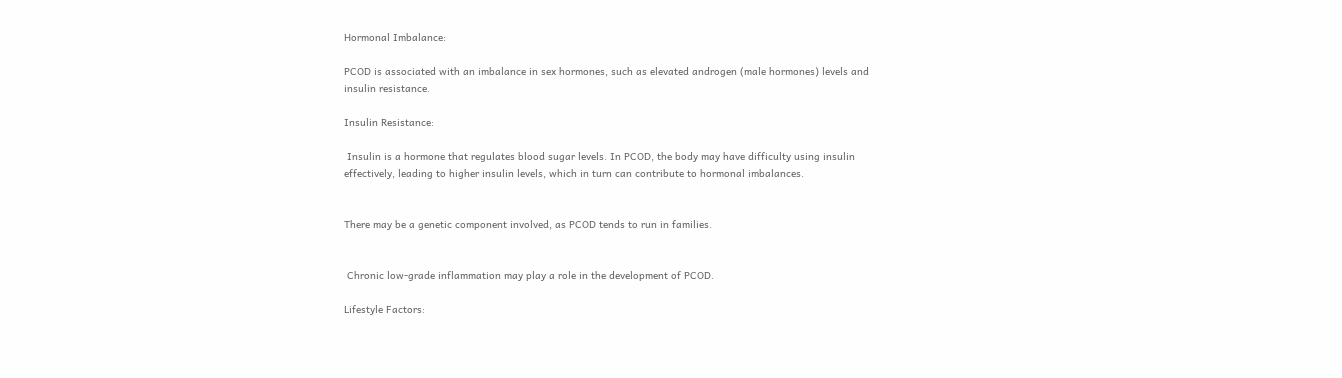Hormonal Imbalance:

PCOD is associated with an imbalance in sex hormones, such as elevated androgen (male hormones) levels and insulin resistance.

Insulin Resistance:

 Insulin is a hormone that regulates blood sugar levels. In PCOD, the body may have difficulty using insulin effectively, leading to higher insulin levels, which in turn can contribute to hormonal imbalances.


There may be a genetic component involved, as PCOD tends to run in families.


 Chronic low-grade inflammation may play a role in the development of PCOD.

Lifestyle Factors: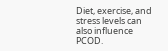Diet, exercise, and stress levels can also influence PCOD.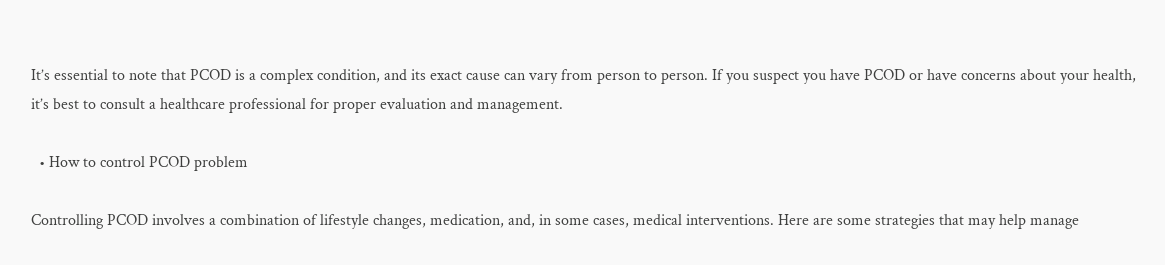It’s essential to note that PCOD is a complex condition, and its exact cause can vary from person to person. If you suspect you have PCOD or have concerns about your health, it’s best to consult a healthcare professional for proper evaluation and management.

  • How to control PCOD problem

Controlling PCOD involves a combination of lifestyle changes, medication, and, in some cases, medical interventions. Here are some strategies that may help manage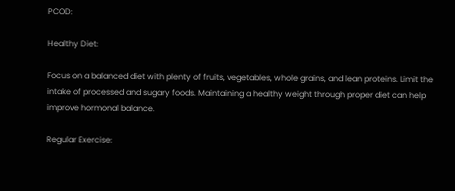PCOD:

Healthy Diet:

Focus on a balanced diet with plenty of fruits, vegetables, whole grains, and lean proteins. Limit the intake of processed and sugary foods. Maintaining a healthy weight through proper diet can help improve hormonal balance.

Regular Exercise: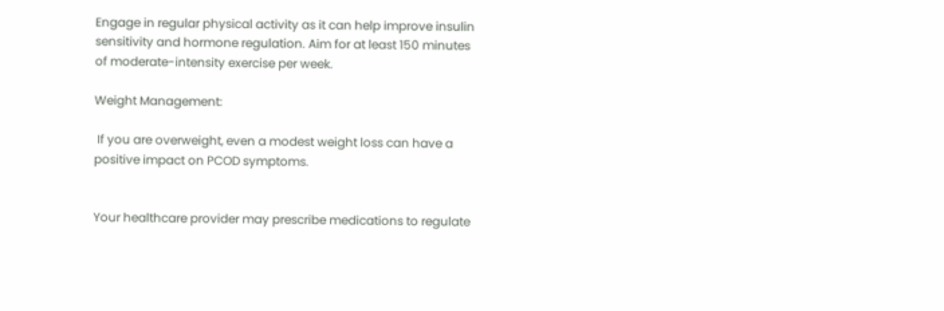Engage in regular physical activity as it can help improve insulin sensitivity and hormone regulation. Aim for at least 150 minutes of moderate-intensity exercise per week.

Weight Management:

 If you are overweight, even a modest weight loss can have a positive impact on PCOD symptoms.


Your healthcare provider may prescribe medications to regulate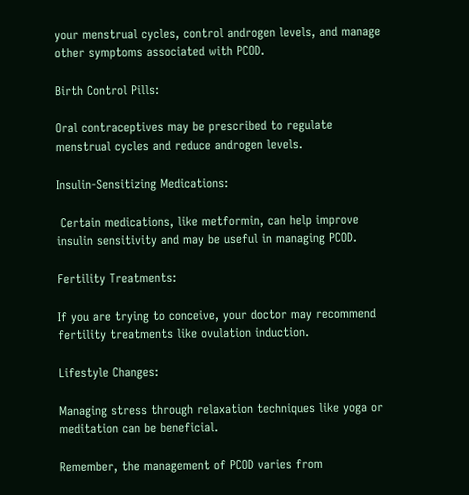your menstrual cycles, control androgen levels, and manage other symptoms associated with PCOD.

Birth Control Pills:

Oral contraceptives may be prescribed to regulate menstrual cycles and reduce androgen levels.

Insulin-Sensitizing Medications:

 Certain medications, like metformin, can help improve insulin sensitivity and may be useful in managing PCOD.

Fertility Treatments:

If you are trying to conceive, your doctor may recommend fertility treatments like ovulation induction.

Lifestyle Changes:

Managing stress through relaxation techniques like yoga or meditation can be beneficial.

Remember, the management of PCOD varies from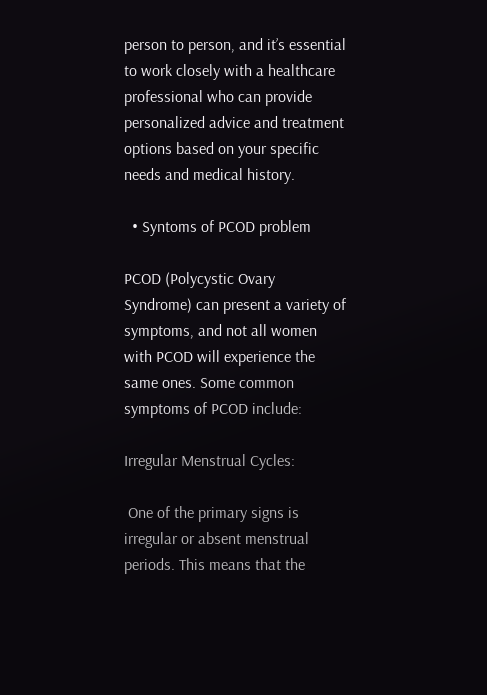person to person, and it’s essential to work closely with a healthcare professional who can provide personalized advice and treatment options based on your specific needs and medical history.

  • Syntoms of PCOD problem

PCOD (Polycystic Ovary Syndrome) can present a variety of symptoms, and not all women with PCOD will experience the same ones. Some common symptoms of PCOD include:

Irregular Menstrual Cycles:

 One of the primary signs is irregular or absent menstrual periods. This means that the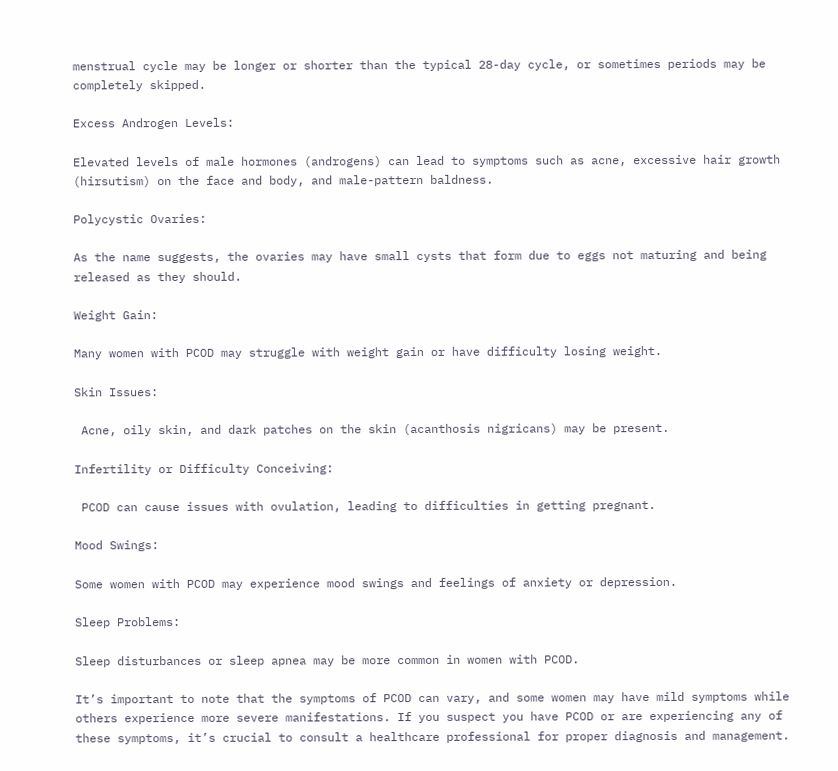menstrual cycle may be longer or shorter than the typical 28-day cycle, or sometimes periods may be completely skipped.

Excess Androgen Levels:

Elevated levels of male hormones (androgens) can lead to symptoms such as acne, excessive hair growth (hirsutism) on the face and body, and male-pattern baldness.

Polycystic Ovaries:

As the name suggests, the ovaries may have small cysts that form due to eggs not maturing and being released as they should.

Weight Gain:

Many women with PCOD may struggle with weight gain or have difficulty losing weight.

Skin Issues:

 Acne, oily skin, and dark patches on the skin (acanthosis nigricans) may be present.

Infertility or Difficulty Conceiving:

 PCOD can cause issues with ovulation, leading to difficulties in getting pregnant.

Mood Swings:

Some women with PCOD may experience mood swings and feelings of anxiety or depression.

Sleep Problems:

Sleep disturbances or sleep apnea may be more common in women with PCOD.

It’s important to note that the symptoms of PCOD can vary, and some women may have mild symptoms while others experience more severe manifestations. If you suspect you have PCOD or are experiencing any of these symptoms, it’s crucial to consult a healthcare professional for proper diagnosis and management.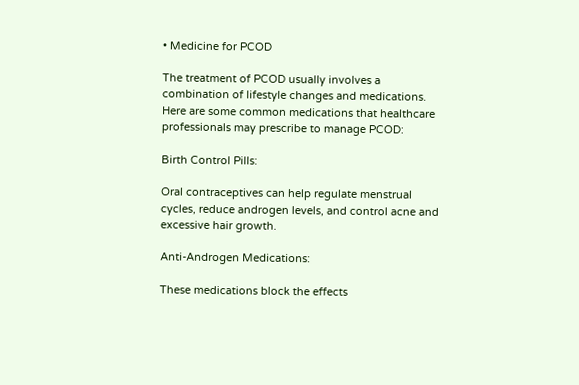• Medicine for PCOD

The treatment of PCOD usually involves a combination of lifestyle changes and medications. Here are some common medications that healthcare professionals may prescribe to manage PCOD:

Birth Control Pills:

Oral contraceptives can help regulate menstrual cycles, reduce androgen levels, and control acne and excessive hair growth.

Anti-Androgen Medications:

These medications block the effects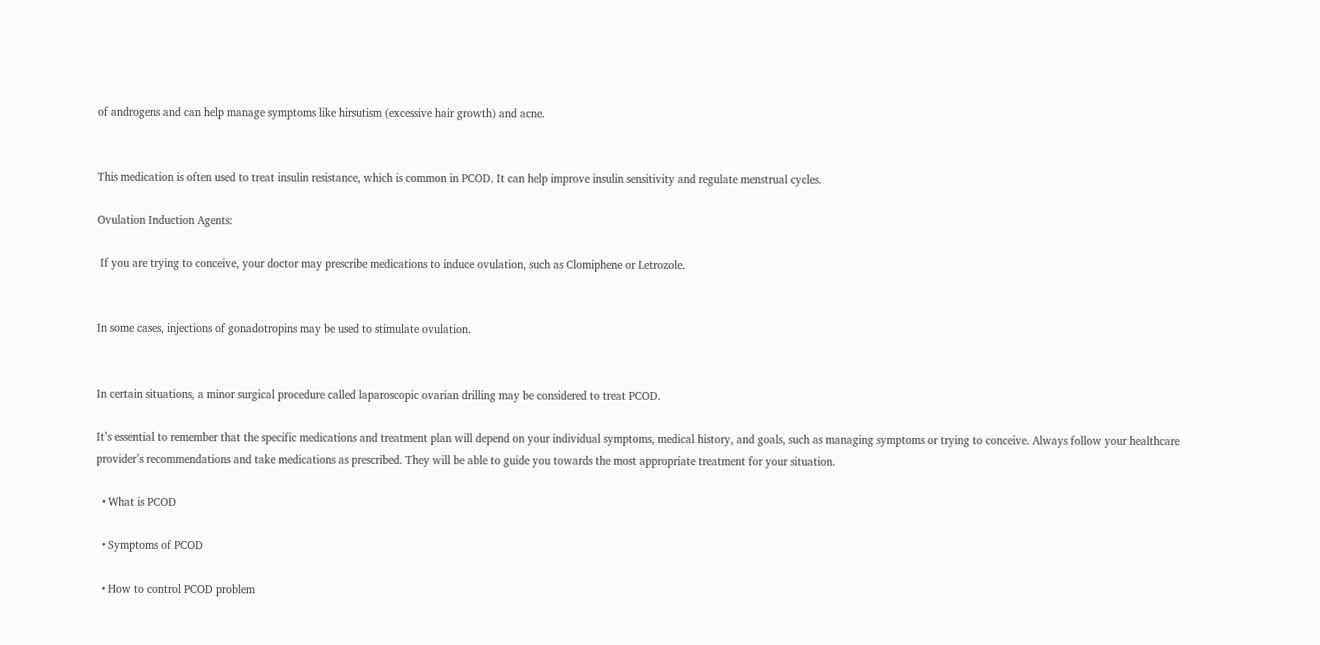of androgens and can help manage symptoms like hirsutism (excessive hair growth) and acne.


This medication is often used to treat insulin resistance, which is common in PCOD. It can help improve insulin sensitivity and regulate menstrual cycles.

Ovulation Induction Agents:

 If you are trying to conceive, your doctor may prescribe medications to induce ovulation, such as Clomiphene or Letrozole.


In some cases, injections of gonadotropins may be used to stimulate ovulation.


In certain situations, a minor surgical procedure called laparoscopic ovarian drilling may be considered to treat PCOD.

It’s essential to remember that the specific medications and treatment plan will depend on your individual symptoms, medical history, and goals, such as managing symptoms or trying to conceive. Always follow your healthcare provider’s recommendations and take medications as prescribed. They will be able to guide you towards the most appropriate treatment for your situation.

  • What is PCOD

  • Symptoms of PCOD

  • How to control PCOD problem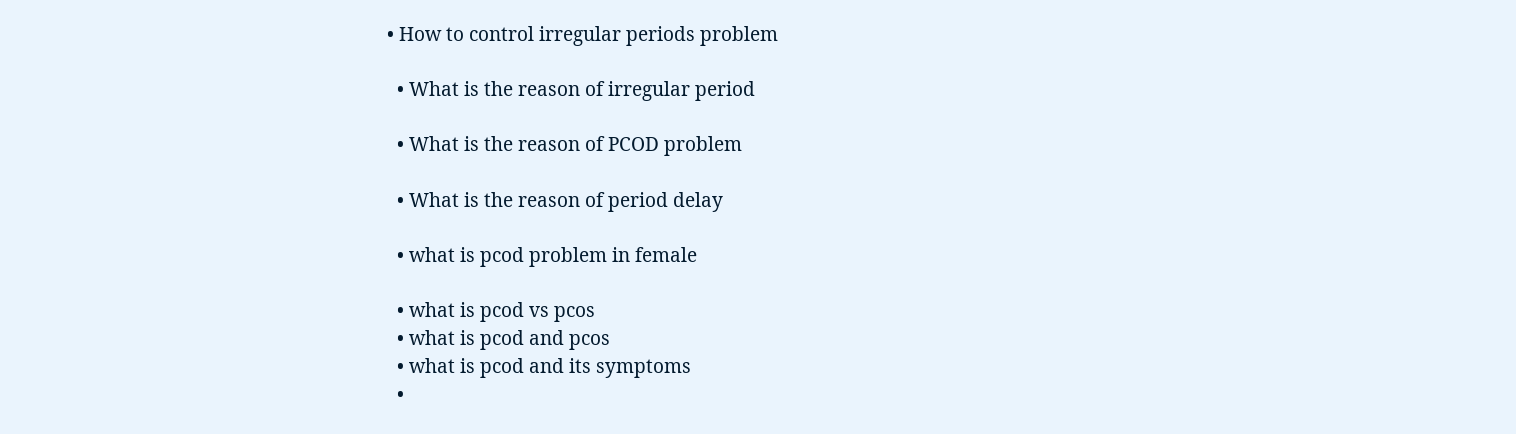• How to control irregular periods problem

  • What is the reason of irregular period

  • What is the reason of PCOD problem

  • What is the reason of period delay

  • what is pcod problem in female

  • what is pcod vs pcos
  • what is pcod and pcos
  • what is pcod and its symptoms
  •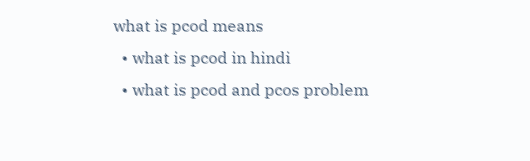what is pcod means
  • what is pcod in hindi
  • what is pcod and pcos problem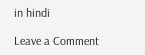in hindi

Leave a Comment